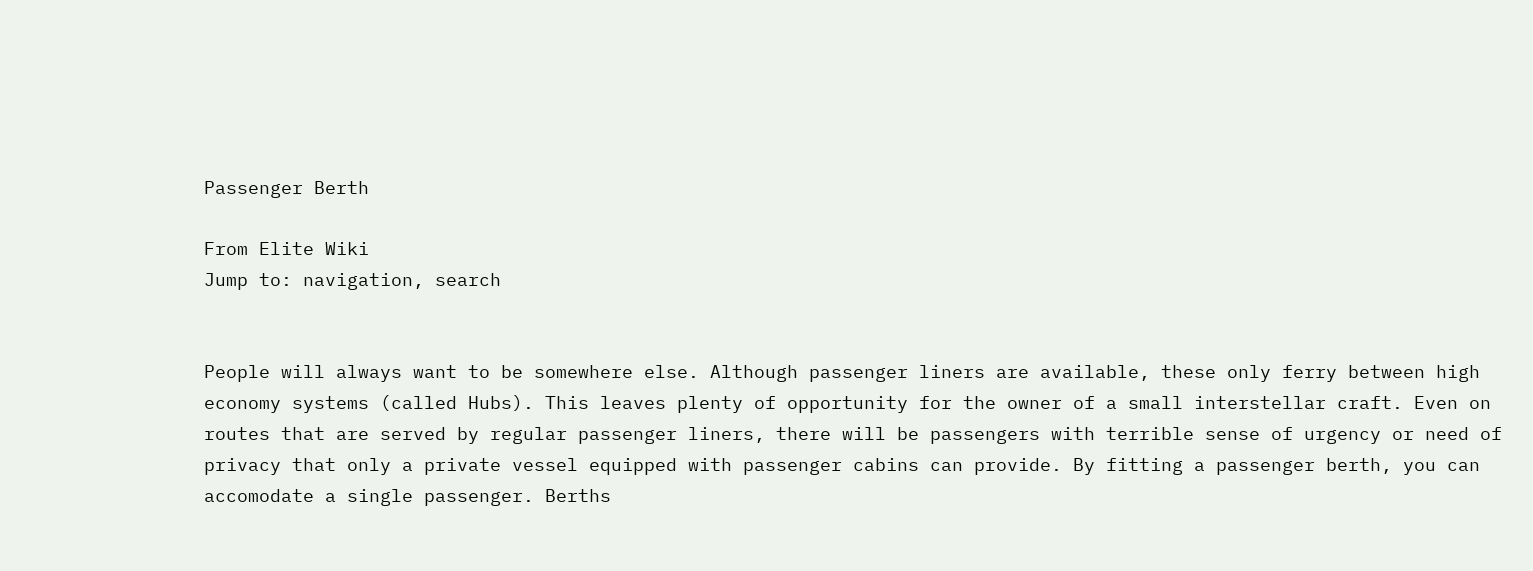Passenger Berth

From Elite Wiki
Jump to: navigation, search


People will always want to be somewhere else. Although passenger liners are available, these only ferry between high economy systems (called Hubs). This leaves plenty of opportunity for the owner of a small interstellar craft. Even on routes that are served by regular passenger liners, there will be passengers with terrible sense of urgency or need of privacy that only a private vessel equipped with passenger cabins can provide. By fitting a passenger berth, you can accomodate a single passenger. Berths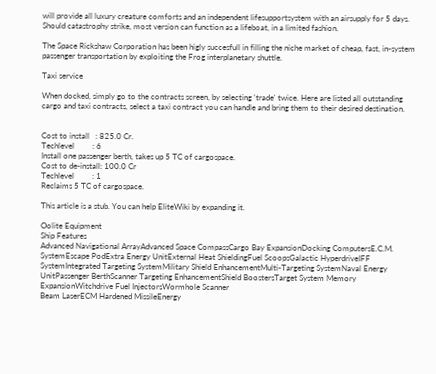will provide all luxury creature comforts and an independent lifesupportsystem with an airsupply for 5 days. Should catastrophy strike, most version can function as a lifeboat, in a limited fashion.

The Space Rickshaw Corporation has been higly succesfull in filling the niche market of cheap, fast, in-system passenger transportation by exploiting the Frog interplanetary shuttle.

Taxi service

When docked, simply go to the contracts screen, by selecting 'trade' twice. Here are listed all outstanding cargo and taxi contracts, select a taxi contract you can handle and bring them to their desired destination.


Cost to install   : 825.0 Cr.
Techlevel         : 6
Install one passenger berth, takes up 5 TC of cargospace.
Cost to de-install: 100.0 Cr
Techlevel         : 1
Reclaims 5 TC of cargospace.

This article is a stub. You can help EliteWiki by expanding it.

Oolite Equipment
Ship Features
Advanced Navigational ArrayAdvanced Space CompassCargo Bay ExpansionDocking ComputersE.C.M. SystemEscape PodExtra Energy UnitExternal Heat ShieldingFuel ScoopsGalactic HyperdriveIFF SystemIntegrated Targeting SystemMilitary Shield EnhancementMulti-Targeting SystemNaval Energy UnitPassenger BerthScanner Targeting EnhancementShield BoostersTarget System Memory ExpansionWitchdrive Fuel InjectorsWormhole Scanner
Beam LaserECM Hardened MissileEnergy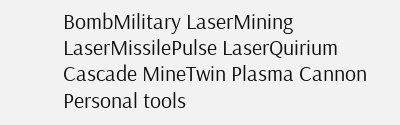BombMilitary LaserMining LaserMissilePulse LaserQuirium Cascade MineTwin Plasma Cannon
Personal tools